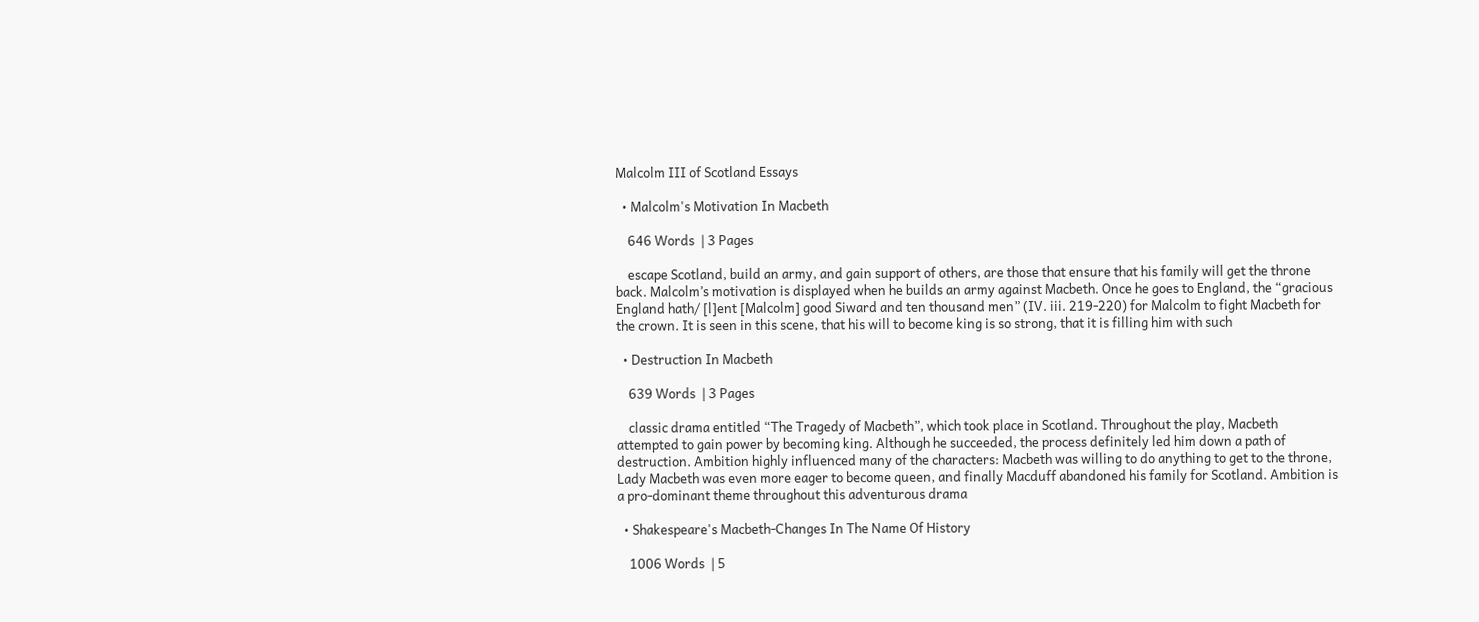Malcolm III of Scotland Essays

  • Malcolm's Motivation In Macbeth

    646 Words  | 3 Pages

    escape Scotland, build an army, and gain support of others, are those that ensure that his family will get the throne back. Malcolm’s motivation is displayed when he builds an army against Macbeth. Once he goes to England, the “gracious England hath/ [l]ent [Malcolm] good Siward and ten thousand men” (IV. iii. 219-220) for Malcolm to fight Macbeth for the crown. It is seen in this scene, that his will to become king is so strong, that it is filling him with such

  • Destruction In Macbeth

    639 Words  | 3 Pages

    classic drama entitled “The Tragedy of Macbeth”, which took place in Scotland. Throughout the play, Macbeth attempted to gain power by becoming king. Although he succeeded, the process definitely led him down a path of destruction. Ambition highly influenced many of the characters: Macbeth was willing to do anything to get to the throne, Lady Macbeth was even more eager to become queen, and finally Macduff abandoned his family for Scotland. Ambition is a pro-dominant theme throughout this adventurous drama

  • Shakespeare's Macbeth-Changes In The Name Of History

    1006 Words  | 5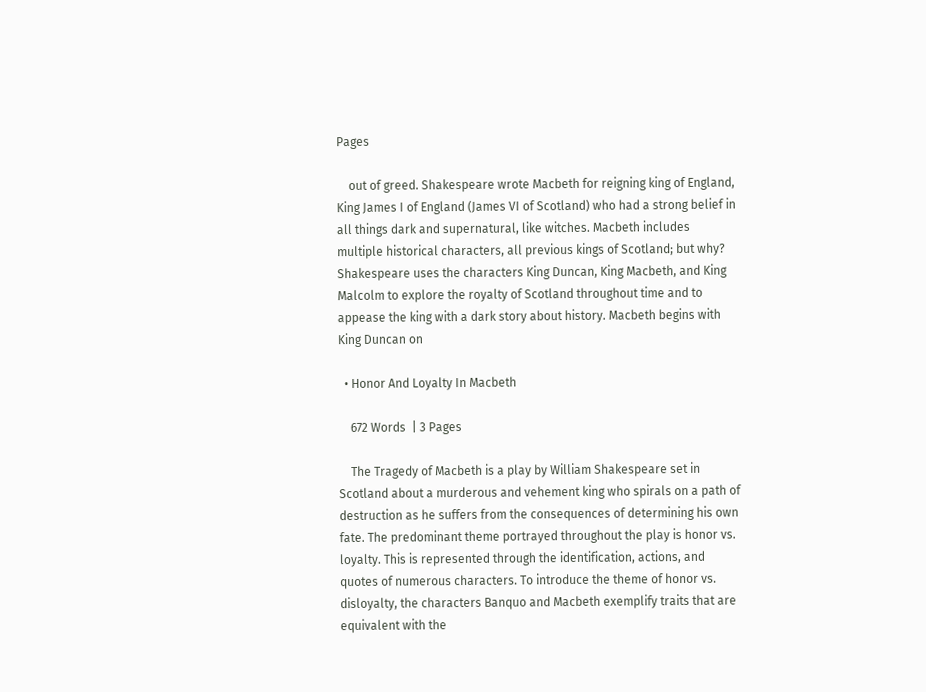Pages

    out of greed. Shakespeare wrote Macbeth for reigning king of England, King James I of England (James VI of Scotland) who had a strong belief in all things dark and supernatural, like witches. Macbeth includes multiple historical characters, all previous kings of Scotland; but why? Shakespeare uses the characters King Duncan, King Macbeth, and King Malcolm to explore the royalty of Scotland throughout time and to appease the king with a dark story about history. Macbeth begins with King Duncan on

  • Honor And Loyalty In Macbeth

    672 Words  | 3 Pages

    The Tragedy of Macbeth is a play by William Shakespeare set in Scotland about a murderous and vehement king who spirals on a path of destruction as he suffers from the consequences of determining his own fate. The predominant theme portrayed throughout the play is honor vs. loyalty. This is represented through the identification, actions, and quotes of numerous characters. To introduce the theme of honor vs. disloyalty, the characters Banquo and Macbeth exemplify traits that are equivalent with the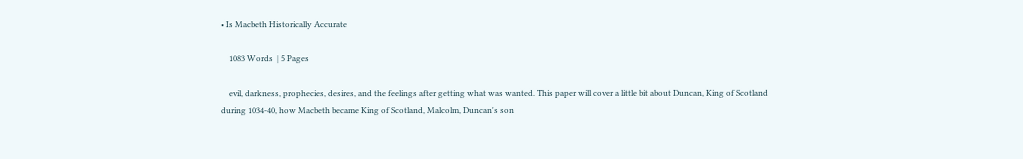• Is Macbeth Historically Accurate

    1083 Words  | 5 Pages

    evil, darkness, prophecies, desires, and the feelings after getting what was wanted. This paper will cover a little bit about Duncan, King of Scotland during 1034-40, how Macbeth became King of Scotland, Malcolm, Duncan's son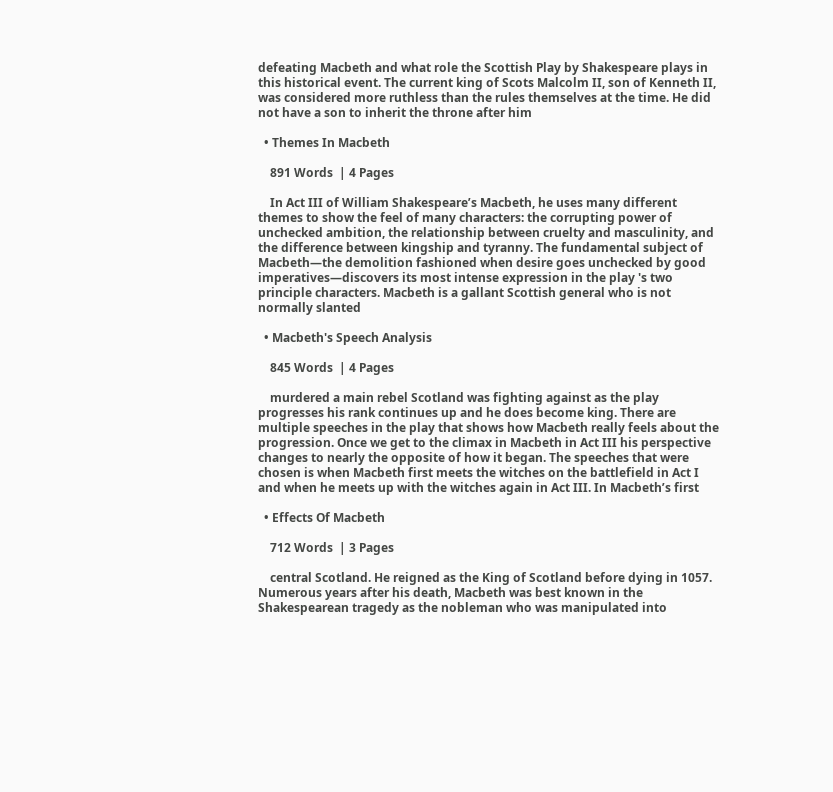defeating Macbeth and what role the Scottish Play by Shakespeare plays in this historical event. The current king of Scots Malcolm II, son of Kenneth II, was considered more ruthless than the rules themselves at the time. He did not have a son to inherit the throne after him

  • Themes In Macbeth

    891 Words  | 4 Pages

    In Act III of William Shakespeare’s Macbeth, he uses many different themes to show the feel of many characters: the corrupting power of unchecked ambition, the relationship between cruelty and masculinity, and the difference between kingship and tyranny. The fundamental subject of Macbeth—the demolition fashioned when desire goes unchecked by good imperatives—discovers its most intense expression in the play 's two principle characters. Macbeth is a gallant Scottish general who is not normally slanted

  • Macbeth's Speech Analysis

    845 Words  | 4 Pages

    murdered a main rebel Scotland was fighting against as the play progresses his rank continues up and he does become king. There are multiple speeches in the play that shows how Macbeth really feels about the progression. Once we get to the climax in Macbeth in Act III his perspective changes to nearly the opposite of how it began. The speeches that were chosen is when Macbeth first meets the witches on the battlefield in Act I and when he meets up with the witches again in Act III. In Macbeth’s first

  • Effects Of Macbeth

    712 Words  | 3 Pages

    central Scotland. He reigned as the King of Scotland before dying in 1057. Numerous years after his death, Macbeth was best known in the Shakespearean tragedy as the nobleman who was manipulated into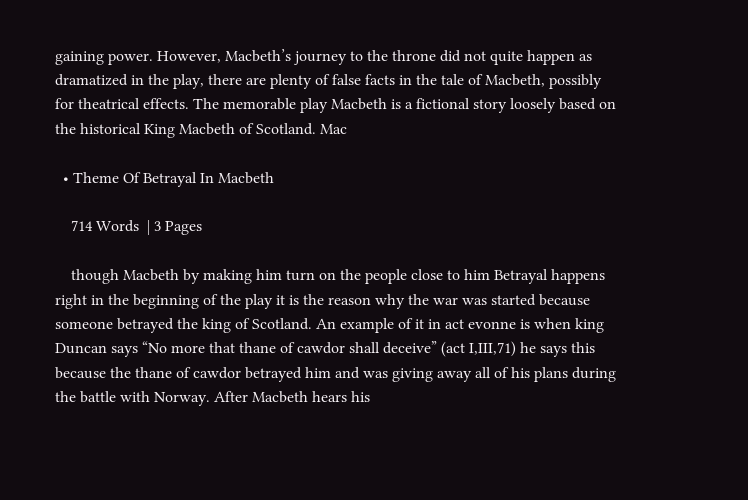gaining power. However, Macbeth’s journey to the throne did not quite happen as dramatized in the play, there are plenty of false facts in the tale of Macbeth, possibly for theatrical effects. The memorable play Macbeth is a fictional story loosely based on the historical King Macbeth of Scotland. Mac

  • Theme Of Betrayal In Macbeth

    714 Words  | 3 Pages

    though Macbeth by making him turn on the people close to him Betrayal happens right in the beginning of the play it is the reason why the war was started because someone betrayed the king of Scotland. An example of it in act evonne is when king Duncan says “No more that thane of cawdor shall deceive” (act I,III,71) he says this because the thane of cawdor betrayed him and was giving away all of his plans during the battle with Norway. After Macbeth hears his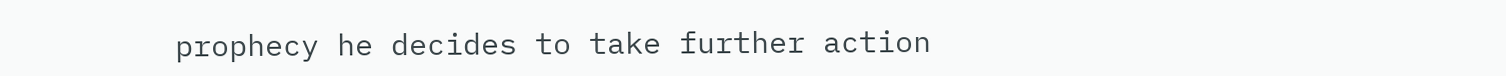prophecy he decides to take further action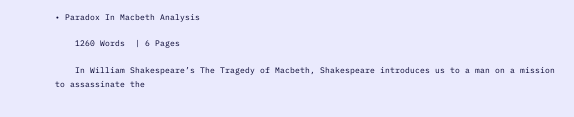• Paradox In Macbeth Analysis

    1260 Words  | 6 Pages

    In William Shakespeare’s The Tragedy of Macbeth, Shakespeare introduces us to a man on a mission to assassinate the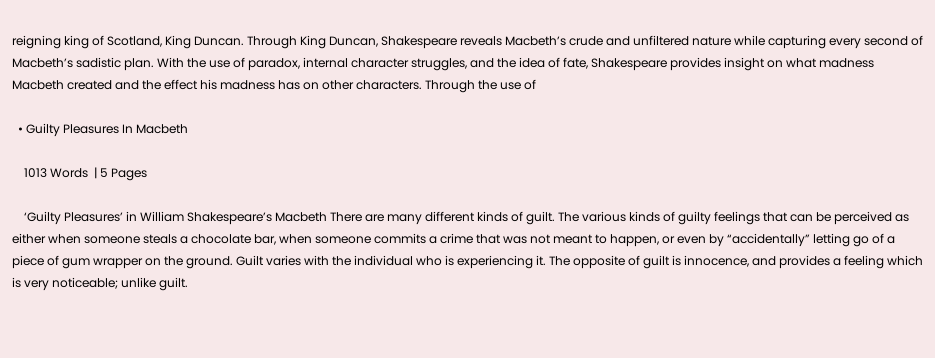reigning king of Scotland, King Duncan. Through King Duncan, Shakespeare reveals Macbeth’s crude and unfiltered nature while capturing every second of Macbeth’s sadistic plan. With the use of paradox, internal character struggles, and the idea of fate, Shakespeare provides insight on what madness Macbeth created and the effect his madness has on other characters. Through the use of

  • Guilty Pleasures In Macbeth

    1013 Words  | 5 Pages

    ‘Guilty Pleasures’ in William Shakespeare’s Macbeth There are many different kinds of guilt. The various kinds of guilty feelings that can be perceived as either when someone steals a chocolate bar, when someone commits a crime that was not meant to happen, or even by “accidentally” letting go of a piece of gum wrapper on the ground. Guilt varies with the individual who is experiencing it. The opposite of guilt is innocence, and provides a feeling which is very noticeable; unlike guilt.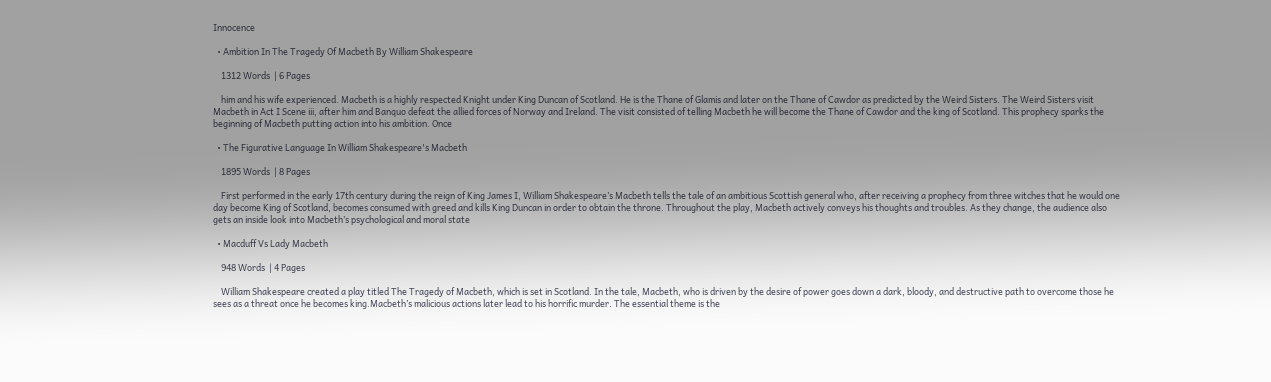Innocence

  • Ambition In The Tragedy Of Macbeth By William Shakespeare

    1312 Words  | 6 Pages

    him and his wife experienced. Macbeth is a highly respected Knight under King Duncan of Scotland. He is the Thane of Glamis and later on the Thane of Cawdor as predicted by the Weird Sisters. The Weird Sisters visit Macbeth in Act I Scene iii, after him and Banquo defeat the allied forces of Norway and Ireland. The visit consisted of telling Macbeth he will become the Thane of Cawdor and the king of Scotland. This prophecy sparks the beginning of Macbeth putting action into his ambition. Once

  • The Figurative Language In William Shakespeare's Macbeth

    1895 Words  | 8 Pages

    First performed in the early 17th century during the reign of King James I, William Shakespeare’s Macbeth tells the tale of an ambitious Scottish general who, after receiving a prophecy from three witches that he would one day become King of Scotland, becomes consumed with greed and kills King Duncan in order to obtain the throne. Throughout the play, Macbeth actively conveys his thoughts and troubles. As they change, the audience also gets an inside look into Macbeth’s psychological and moral state

  • Macduff Vs Lady Macbeth

    948 Words  | 4 Pages

    William Shakespeare created a play titled The Tragedy of Macbeth, which is set in Scotland. In the tale, Macbeth, who is driven by the desire of power goes down a dark, bloody, and destructive path to overcome those he sees as a threat once he becomes king.Macbeth’s malicious actions later lead to his horrific murder. The essential theme is the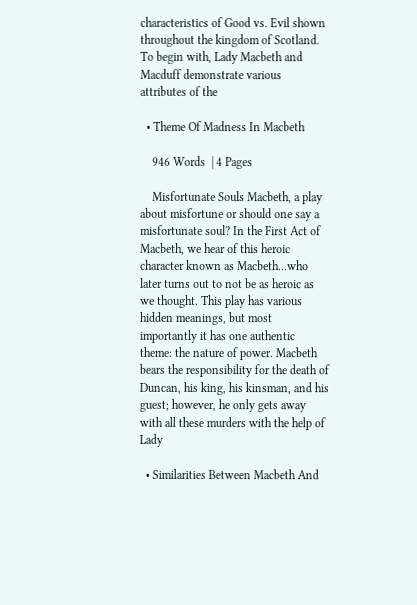characteristics of Good vs. Evil shown throughout the kingdom of Scotland. To begin with, Lady Macbeth and Macduff demonstrate various attributes of the

  • Theme Of Madness In Macbeth

    946 Words  | 4 Pages

    Misfortunate Souls Macbeth, a play about misfortune or should one say a misfortunate soul? In the First Act of Macbeth, we hear of this heroic character known as Macbeth...who later turns out to not be as heroic as we thought. This play has various hidden meanings, but most importantly it has one authentic theme: the nature of power. Macbeth bears the responsibility for the death of Duncan, his king, his kinsman, and his guest; however, he only gets away with all these murders with the help of Lady

  • Similarities Between Macbeth And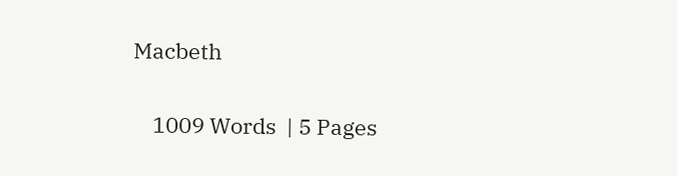Macbeth

    1009 Words  | 5 Pages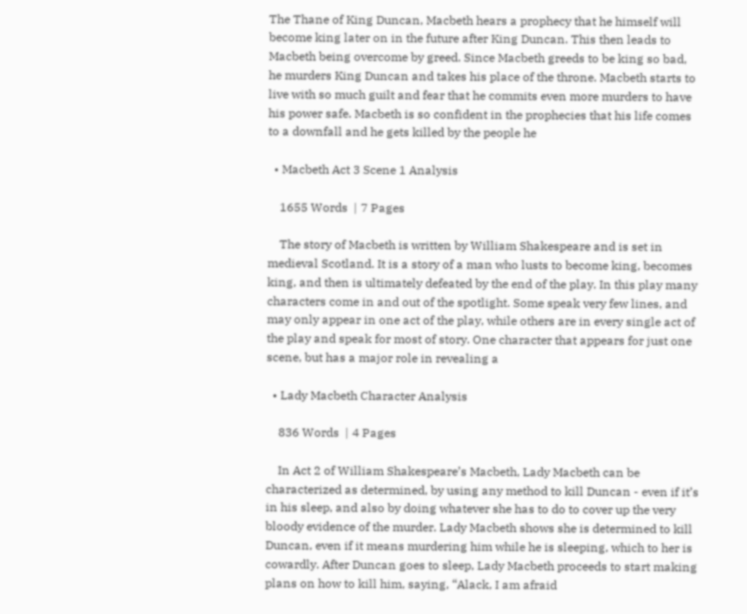The Thane of King Duncan, Macbeth hears a prophecy that he himself will become king later on in the future after King Duncan. This then leads to Macbeth being overcome by greed. Since Macbeth greeds to be king so bad, he murders King Duncan and takes his place of the throne. Macbeth starts to live with so much guilt and fear that he commits even more murders to have his power safe. Macbeth is so confident in the prophecies that his life comes to a downfall and he gets killed by the people he

  • Macbeth Act 3 Scene 1 Analysis

    1655 Words  | 7 Pages

    The story of Macbeth is written by William Shakespeare and is set in medieval Scotland. It is a story of a man who lusts to become king, becomes king, and then is ultimately defeated by the end of the play. In this play many characters come in and out of the spotlight. Some speak very few lines, and may only appear in one act of the play, while others are in every single act of the play and speak for most of story. One character that appears for just one scene, but has a major role in revealing a

  • Lady Macbeth Character Analysis

    836 Words  | 4 Pages

    In Act 2 of William Shakespeare’s Macbeth, Lady Macbeth can be characterized as determined, by using any method to kill Duncan - even if it’s in his sleep, and also by doing whatever she has to do to cover up the very bloody evidence of the murder. Lady Macbeth shows she is determined to kill Duncan, even if it means murdering him while he is sleeping, which to her is cowardly. After Duncan goes to sleep, Lady Macbeth proceeds to start making plans on how to kill him, saying, “Alack, I am afraid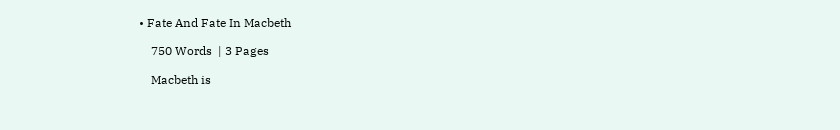• Fate And Fate In Macbeth

    750 Words  | 3 Pages

    Macbeth is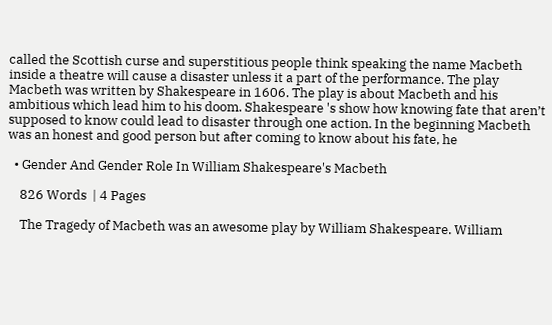called the Scottish curse and superstitious people think speaking the name Macbeth inside a theatre will cause a disaster unless it a part of the performance. The play Macbeth was written by Shakespeare in 1606. The play is about Macbeth and his ambitious which lead him to his doom. Shakespeare 's show how knowing fate that aren’t supposed to know could lead to disaster through one action. In the beginning Macbeth was an honest and good person but after coming to know about his fate, he

  • Gender And Gender Role In William Shakespeare's Macbeth

    826 Words  | 4 Pages

    The Tragedy of Macbeth was an awesome play by William Shakespeare. William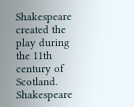Shakespeare created the play during the 11th century of Scotland. Shakespeare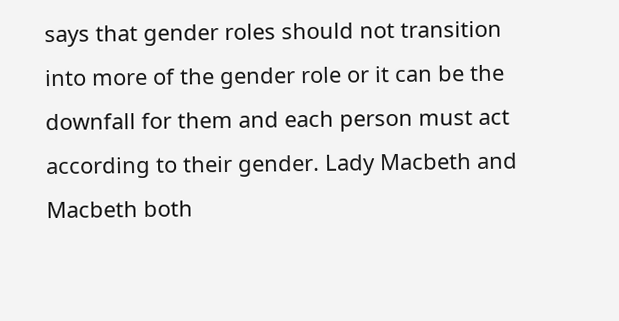says that gender roles should not transition into more of the gender role or it can be the downfall for them and each person must act according to their gender. Lady Macbeth and Macbeth both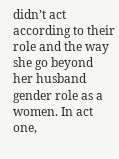didn’t act according to their role and the way she go beyond her husband gender role as a women. In act one,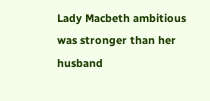Lady Macbeth ambitious was stronger than her husband